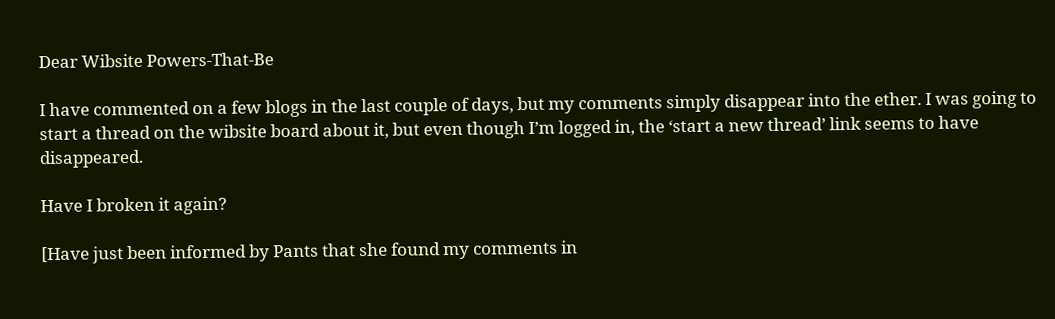Dear Wibsite Powers-That-Be

I have commented on a few blogs in the last couple of days, but my comments simply disappear into the ether. I was going to start a thread on the wibsite board about it, but even though I’m logged in, the ‘start a new thread’ link seems to have disappeared.

Have I broken it again?

[Have just been informed by Pants that she found my comments in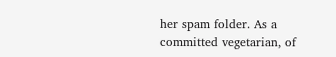her spam folder. As a committed vegetarian, of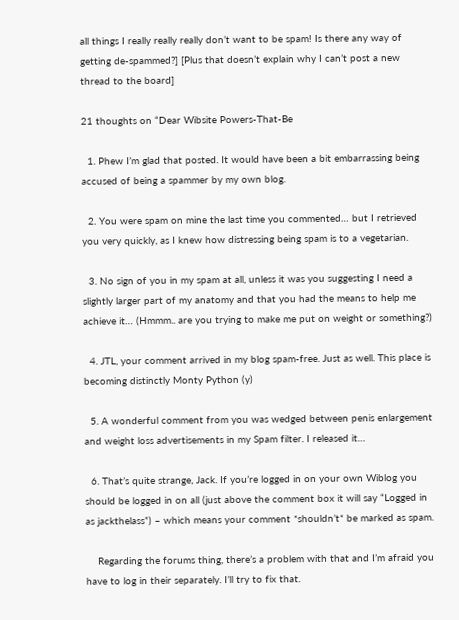all things I really really really don’t want to be spam! Is there any way of getting de-spammed?] [Plus that doesn’t explain why I can’t post a new thread to the board]

21 thoughts on “Dear Wibsite Powers-That-Be

  1. Phew I’m glad that posted. It would have been a bit embarrassing being accused of being a spammer by my own blog.

  2. You were spam on mine the last time you commented… but I retrieved you very quickly, as I knew how distressing being spam is to a vegetarian.

  3. No sign of you in my spam at all, unless it was you suggesting I need a slightly larger part of my anatomy and that you had the means to help me achieve it… (Hmmm.. are you trying to make me put on weight or something?)

  4. JTL, your comment arrived in my blog spam-free. Just as well. This place is becoming distinctly Monty Python (y)

  5. A wonderful comment from you was wedged between penis enlargement and weight loss advertisements in my Spam filter. I released it…

  6. That’s quite strange, Jack. If you’re logged in on your own Wiblog you should be logged in on all (just above the comment box it will say “Logged in as jackthelass”) – which means your comment *shouldn’t* be marked as spam.

    Regarding the forums thing, there’s a problem with that and I’m afraid you have to log in their separately. I’ll try to fix that.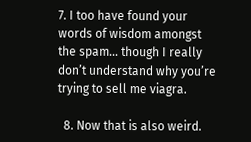7. I too have found your words of wisdom amongst the spam… though I really don’t understand why you’re trying to sell me viagra.

  8. Now that is also weird.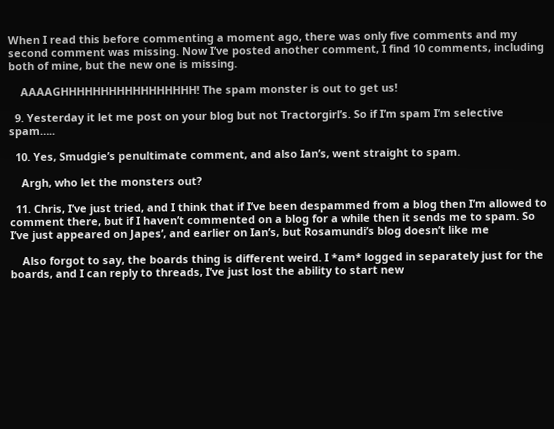When I read this before commenting a moment ago, there was only five comments and my second comment was missing. Now I’ve posted another comment, I find 10 comments, including both of mine, but the new one is missing.

    AAAAGHHHHHHHHHHHHHHHHH! The spam monster is out to get us!

  9. Yesterday it let me post on your blog but not Tractorgirl’s. So if I’m spam I’m selective spam…..

  10. Yes, Smudgie’s penultimate comment, and also Ian’s, went straight to spam.

    Argh, who let the monsters out?

  11. Chris, I’ve just tried, and I think that if I’ve been despammed from a blog then I’m allowed to comment there, but if I haven’t commented on a blog for a while then it sends me to spam. So I’ve just appeared on Japes’, and earlier on Ian’s, but Rosamundi’s blog doesn’t like me

    Also forgot to say, the boards thing is different weird. I *am* logged in separately just for the boards, and I can reply to threads, I’ve just lost the ability to start new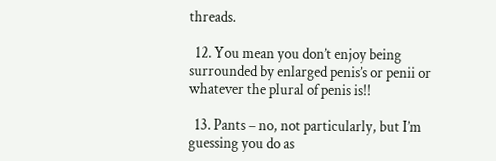threads.

  12. You mean you don’t enjoy being surrounded by enlarged penis’s or penii or whatever the plural of penis is!!

  13. Pants – no, not particularly, but I’m guessing you do as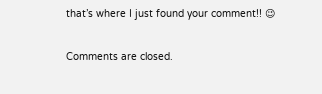that’s where I just found your comment!! 😉

Comments are closed.